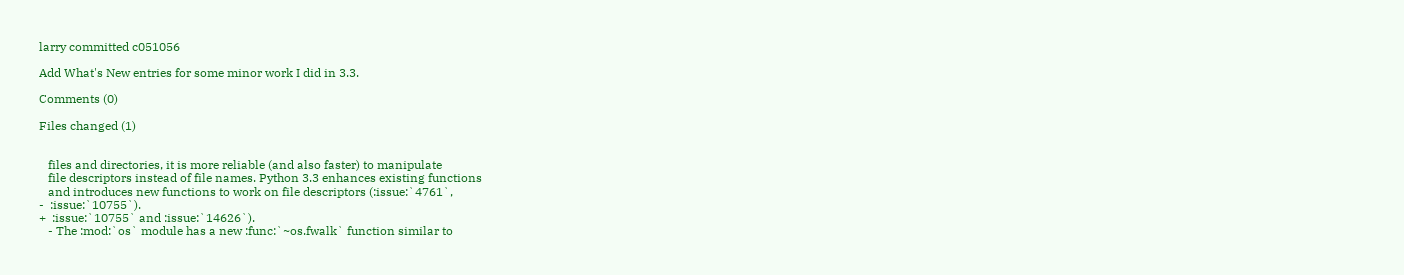larry committed c051056

Add What's New entries for some minor work I did in 3.3.

Comments (0)

Files changed (1)


   files and directories, it is more reliable (and also faster) to manipulate
   file descriptors instead of file names. Python 3.3 enhances existing functions
   and introduces new functions to work on file descriptors (:issue:`4761`,
-  :issue:`10755`).
+  :issue:`10755` and :issue:`14626`).
   - The :mod:`os` module has a new :func:`~os.fwalk` function similar to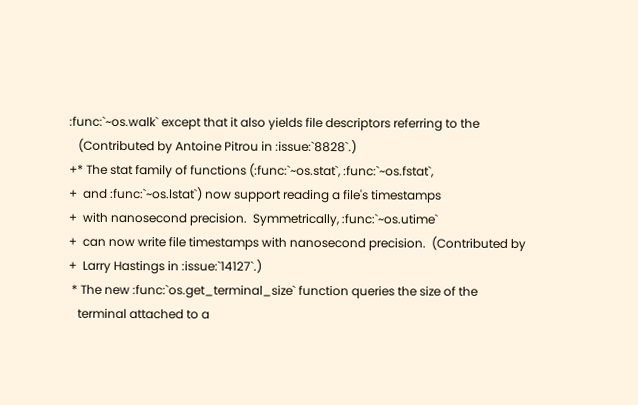:func:`~os.walk` except that it also yields file descriptors referring to the
   (Contributed by Antoine Pitrou in :issue:`8828`.)
+* The stat family of functions (:func:`~os.stat`, :func:`~os.fstat`,
+  and :func:`~os.lstat`) now support reading a file's timestamps
+  with nanosecond precision.  Symmetrically, :func:`~os.utime`
+  can now write file timestamps with nanosecond precision.  (Contributed by
+  Larry Hastings in :issue:`14127`.)
 * The new :func:`os.get_terminal_size` function queries the size of the
   terminal attached to a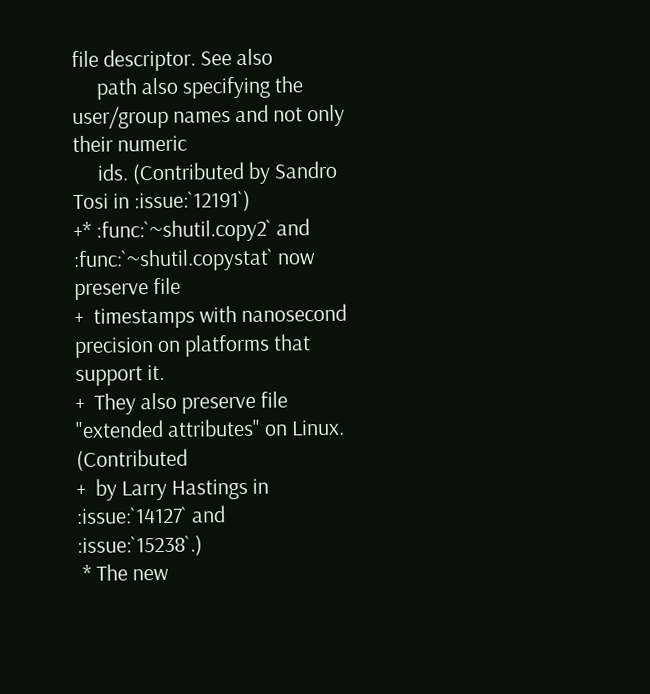file descriptor. See also
     path also specifying the user/group names and not only their numeric
     ids. (Contributed by Sandro Tosi in :issue:`12191`)
+* :func:`~shutil.copy2` and :func:`~shutil.copystat` now preserve file
+  timestamps with nanosecond precision on platforms that support it.
+  They also preserve file "extended attributes" on Linux.  (Contributed
+  by Larry Hastings in :issue:`14127` and  :issue:`15238`.)
 * The new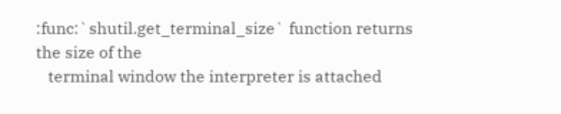:func:`shutil.get_terminal_size` function returns the size of the
   terminal window the interpreter is attached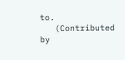to.
   (Contributed by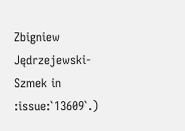Zbigniew Jędrzejewski-Szmek in :issue:`13609`.)